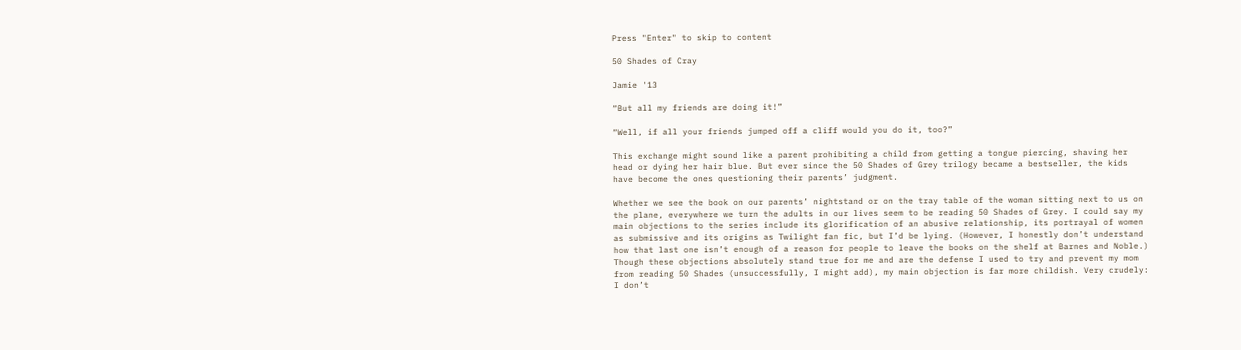Press "Enter" to skip to content

50 Shades of Cray

Jamie '13

“But all my friends are doing it!”

“Well, if all your friends jumped off a cliff would you do it, too?”

This exchange might sound like a parent prohibiting a child from getting a tongue piercing, shaving her head or dying her hair blue. But ever since the 50 Shades of Grey trilogy became a bestseller, the kids have become the ones questioning their parents’ judgment.

Whether we see the book on our parents’ nightstand or on the tray table of the woman sitting next to us on the plane, everywhere we turn the adults in our lives seem to be reading 50 Shades of Grey. I could say my main objections to the series include its glorification of an abusive relationship, its portrayal of women as submissive and its origins as Twilight fan fic, but I’d be lying. (However, I honestly don’t understand how that last one isn’t enough of a reason for people to leave the books on the shelf at Barnes and Noble.) Though these objections absolutely stand true for me and are the defense I used to try and prevent my mom from reading 50 Shades (unsuccessfully, I might add), my main objection is far more childish. Very crudely: I don’t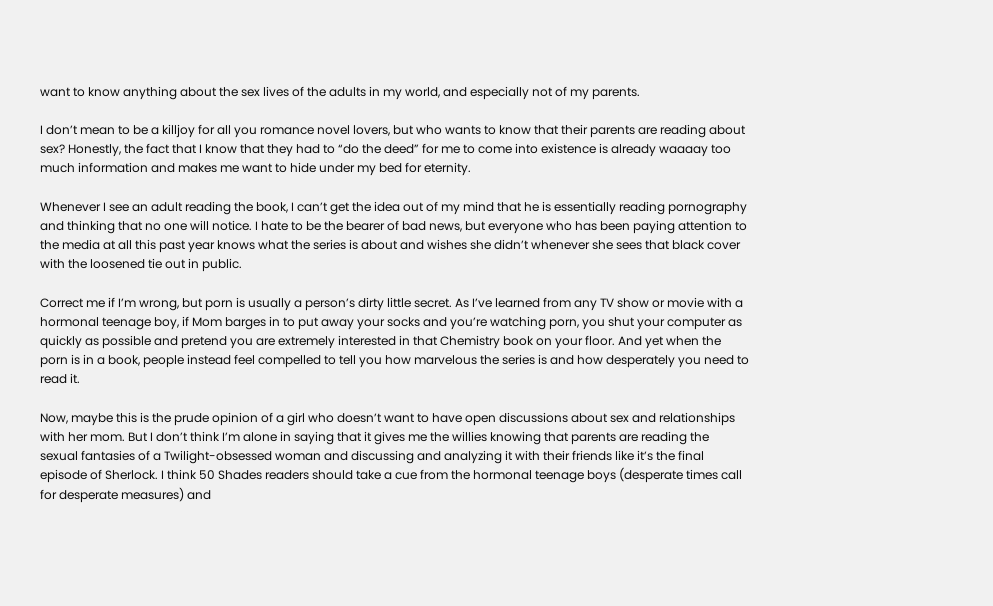want to know anything about the sex lives of the adults in my world, and especially not of my parents.

I don’t mean to be a killjoy for all you romance novel lovers, but who wants to know that their parents are reading about sex? Honestly, the fact that I know that they had to “do the deed” for me to come into existence is already waaaay too much information and makes me want to hide under my bed for eternity.

Whenever I see an adult reading the book, I can’t get the idea out of my mind that he is essentially reading pornography and thinking that no one will notice. I hate to be the bearer of bad news, but everyone who has been paying attention to the media at all this past year knows what the series is about and wishes she didn’t whenever she sees that black cover with the loosened tie out in public.

Correct me if I’m wrong, but porn is usually a person’s dirty little secret. As I’ve learned from any TV show or movie with a hormonal teenage boy, if Mom barges in to put away your socks and you’re watching porn, you shut your computer as quickly as possible and pretend you are extremely interested in that Chemistry book on your floor. And yet when the porn is in a book, people instead feel compelled to tell you how marvelous the series is and how desperately you need to read it.

Now, maybe this is the prude opinion of a girl who doesn’t want to have open discussions about sex and relationships with her mom. But I don’t think I’m alone in saying that it gives me the willies knowing that parents are reading the sexual fantasies of a Twilight-obsessed woman and discussing and analyzing it with their friends like it’s the final episode of Sherlock. I think 50 Shades readers should take a cue from the hormonal teenage boys (desperate times call for desperate measures) and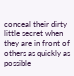conceal their dirty little secret when they are in front of others as quickly as possible